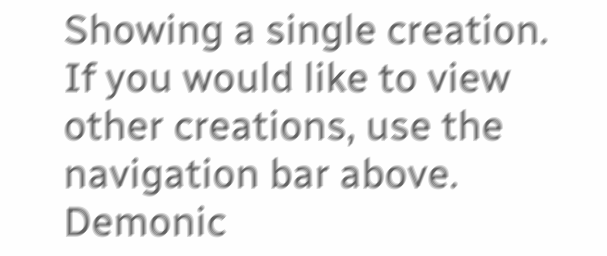Showing a single creation. If you would like to view other creations, use the navigation bar above.
Demonic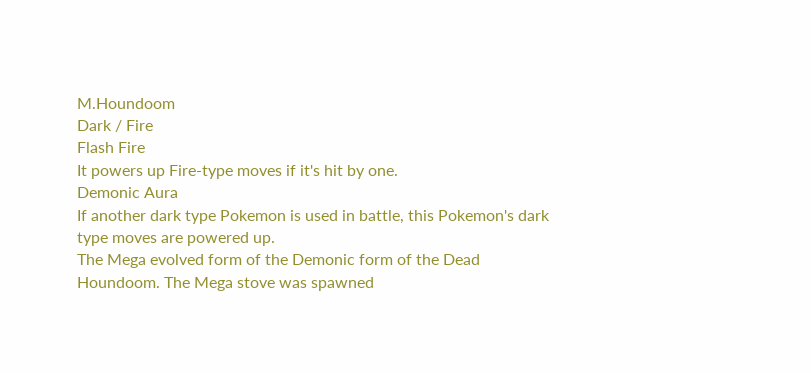M.Houndoom
Dark / Fire
Flash Fire
It powers up Fire-type moves if it's hit by one.
Demonic Aura
If another dark type Pokemon is used in battle, this Pokemon's dark type moves are powered up.
The Mega evolved form of the Demonic form of the Dead Houndoom. The Mega stove was spawned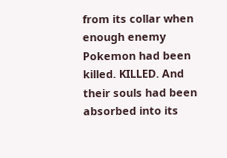from its collar when enough enemy Pokemon had been killed. KILLED. And their souls had been absorbed into its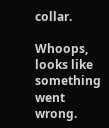collar.

Whoops, looks like something went wrong.